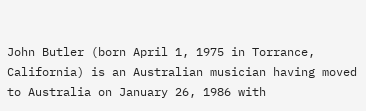John Butler (born April 1, 1975 in Torrance, California) is an Australian musician having moved to Australia on January 26, 1986 with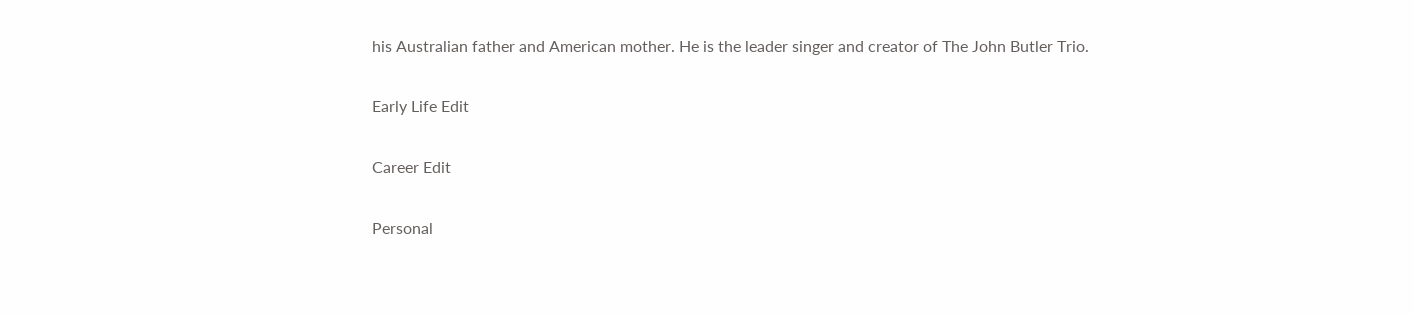his Australian father and American mother. He is the leader singer and creator of The John Butler Trio.

Early Life Edit

Career Edit

Personal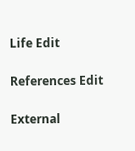Life Edit

References Edit

External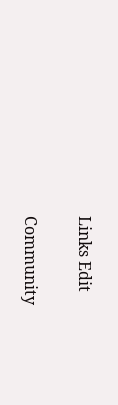Links Edit

Community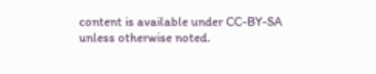content is available under CC-BY-SA unless otherwise noted.